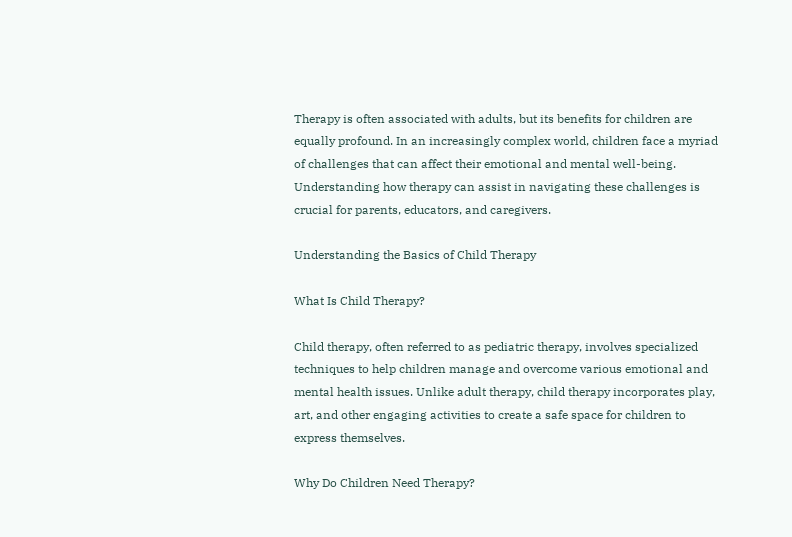Therapy is often associated with adults, but its benefits for children are equally profound. In an increasingly complex world, children face a myriad of challenges that can affect their emotional and mental well-being. Understanding how therapy can assist in navigating these challenges is crucial for parents, educators, and caregivers.

Understanding the Basics of Child Therapy

What Is Child Therapy?

Child therapy, often referred to as pediatric therapy, involves specialized techniques to help children manage and overcome various emotional and mental health issues. Unlike adult therapy, child therapy incorporates play, art, and other engaging activities to create a safe space for children to express themselves.

Why Do Children Need Therapy?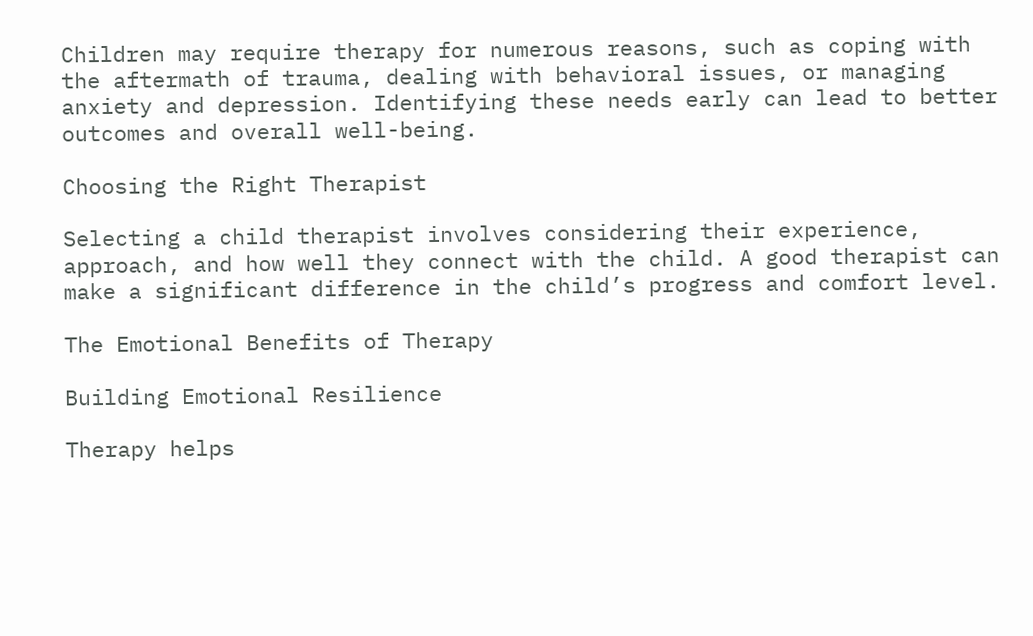Children may require therapy for numerous reasons, such as coping with the aftermath of trauma, dealing with behavioral issues, or managing anxiety and depression. Identifying these needs early can lead to better outcomes and overall well-being.

Choosing the Right Therapist

Selecting a child therapist involves considering their experience, approach, and how well they connect with the child. A good therapist can make a significant difference in the child’s progress and comfort level.

The Emotional Benefits of Therapy

Building Emotional Resilience

Therapy helps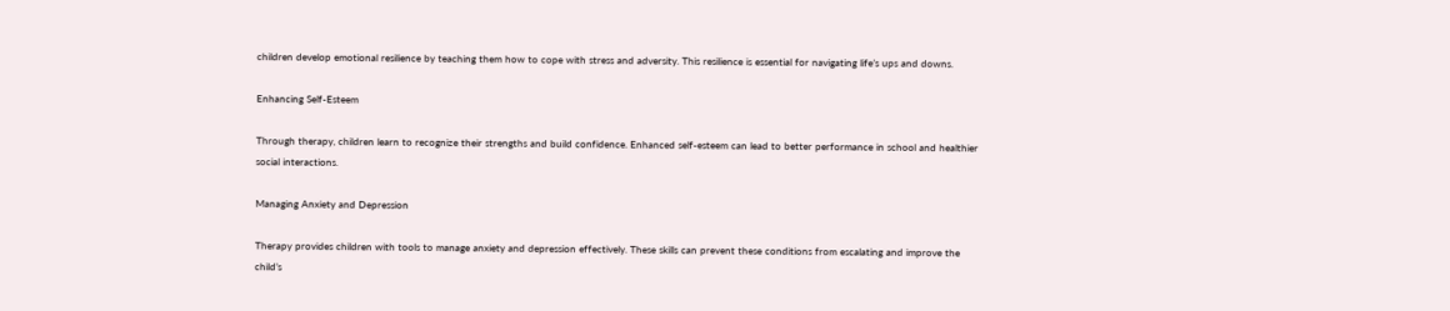children develop emotional resilience by teaching them how to cope with stress and adversity. This resilience is essential for navigating life’s ups and downs.

Enhancing Self-Esteem

Through therapy, children learn to recognize their strengths and build confidence. Enhanced self-esteem can lead to better performance in school and healthier social interactions.

Managing Anxiety and Depression

Therapy provides children with tools to manage anxiety and depression effectively. These skills can prevent these conditions from escalating and improve the child’s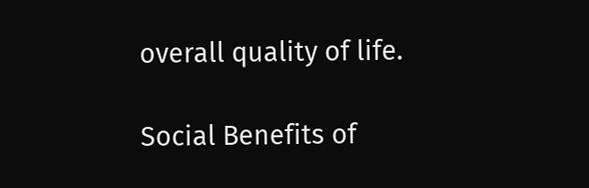overall quality of life.

Social Benefits of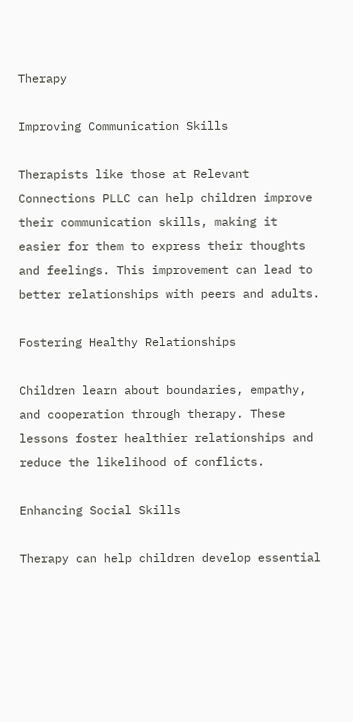Therapy

Improving Communication Skills

Therapists like those at Relevant Connections PLLC can help children improve their communication skills, making it easier for them to express their thoughts and feelings. This improvement can lead to better relationships with peers and adults.

Fostering Healthy Relationships

Children learn about boundaries, empathy, and cooperation through therapy. These lessons foster healthier relationships and reduce the likelihood of conflicts.

Enhancing Social Skills

Therapy can help children develop essential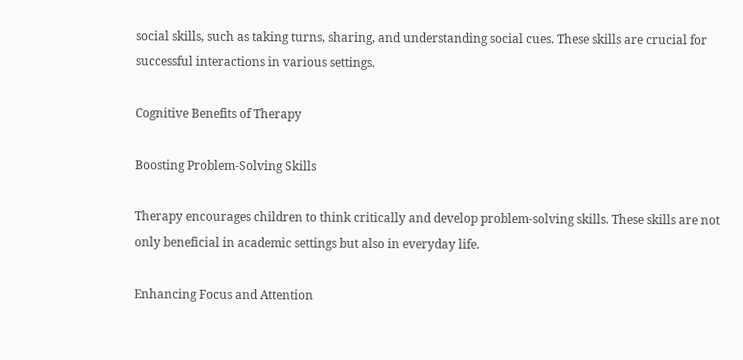social skills, such as taking turns, sharing, and understanding social cues. These skills are crucial for successful interactions in various settings.

Cognitive Benefits of Therapy

Boosting Problem-Solving Skills

Therapy encourages children to think critically and develop problem-solving skills. These skills are not only beneficial in academic settings but also in everyday life.

Enhancing Focus and Attention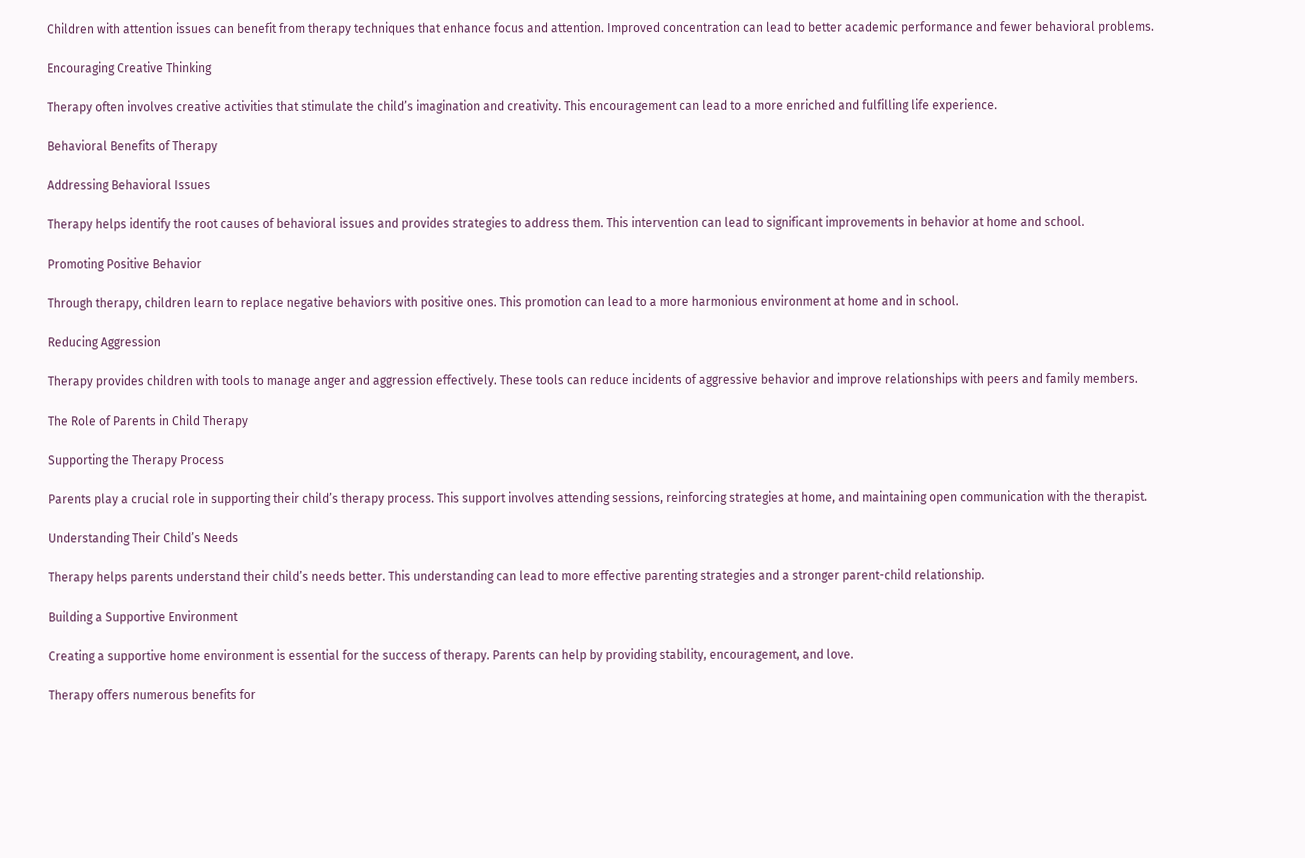Children with attention issues can benefit from therapy techniques that enhance focus and attention. Improved concentration can lead to better academic performance and fewer behavioral problems.

Encouraging Creative Thinking

Therapy often involves creative activities that stimulate the child’s imagination and creativity. This encouragement can lead to a more enriched and fulfilling life experience.

Behavioral Benefits of Therapy

Addressing Behavioral Issues

Therapy helps identify the root causes of behavioral issues and provides strategies to address them. This intervention can lead to significant improvements in behavior at home and school.

Promoting Positive Behavior

Through therapy, children learn to replace negative behaviors with positive ones. This promotion can lead to a more harmonious environment at home and in school.

Reducing Aggression

Therapy provides children with tools to manage anger and aggression effectively. These tools can reduce incidents of aggressive behavior and improve relationships with peers and family members.

The Role of Parents in Child Therapy

Supporting the Therapy Process

Parents play a crucial role in supporting their child’s therapy process. This support involves attending sessions, reinforcing strategies at home, and maintaining open communication with the therapist.

Understanding Their Child’s Needs

Therapy helps parents understand their child’s needs better. This understanding can lead to more effective parenting strategies and a stronger parent-child relationship.

Building a Supportive Environment

Creating a supportive home environment is essential for the success of therapy. Parents can help by providing stability, encouragement, and love.

Therapy offers numerous benefits for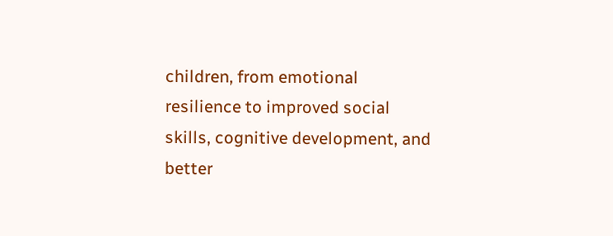children, from emotional resilience to improved social skills, cognitive development, and better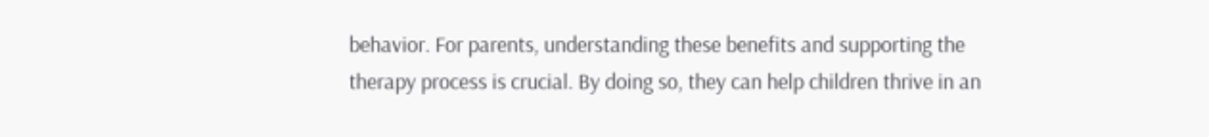behavior. For parents, understanding these benefits and supporting the therapy process is crucial. By doing so, they can help children thrive in an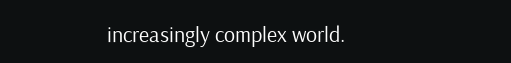increasingly complex world.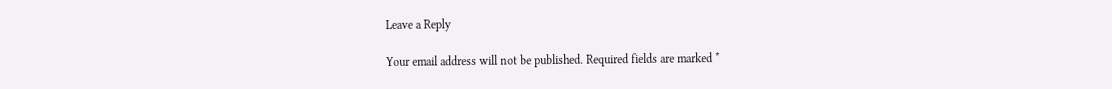Leave a Reply

Your email address will not be published. Required fields are marked *